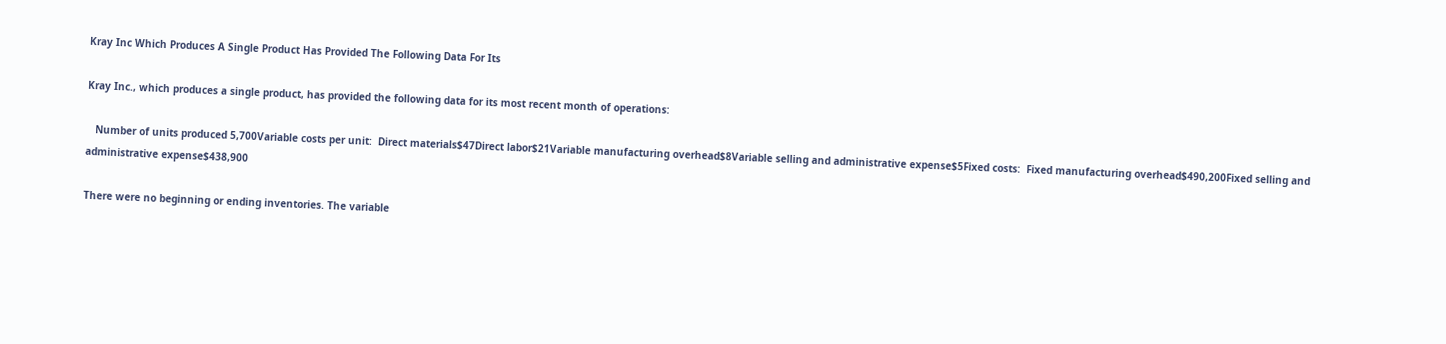Kray Inc Which Produces A Single Product Has Provided The Following Data For Its

Kray Inc., which produces a single product, has provided the following data for its most recent month of operations:

   Number of units produced 5,700Variable costs per unit:  Direct materials$47Direct labor$21Variable manufacturing overhead$8Variable selling and administrative expense$5Fixed costs:  Fixed manufacturing overhead$490,200Fixed selling and administrative expense$438,900

There were no beginning or ending inventories. The variable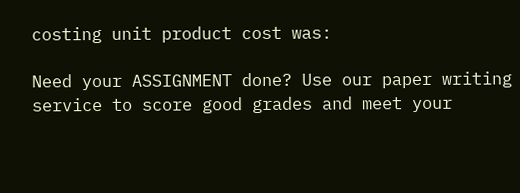costing unit product cost was:

Need your ASSIGNMENT done? Use our paper writing service to score good grades and meet your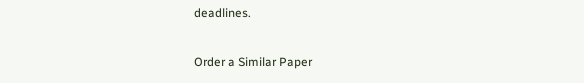deadlines.

Order a Similar Paper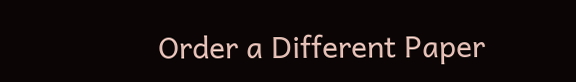Order a Different Paper